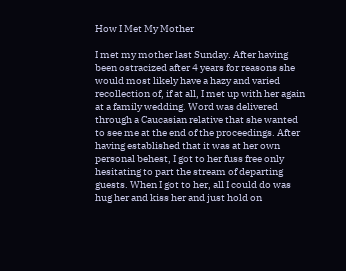How I Met My Mother

I met my mother last Sunday. After having been ostracized after 4 years for reasons she would most likely have a hazy and varied recollection of, if at all, I met up with her again at a family wedding. Word was delivered through a Caucasian relative that she wanted to see me at the end of the proceedings. After having established that it was at her own personal behest, I got to her fuss free only hesitating to part the stream of departing guests. When I got to her, all I could do was hug her and kiss her and just hold on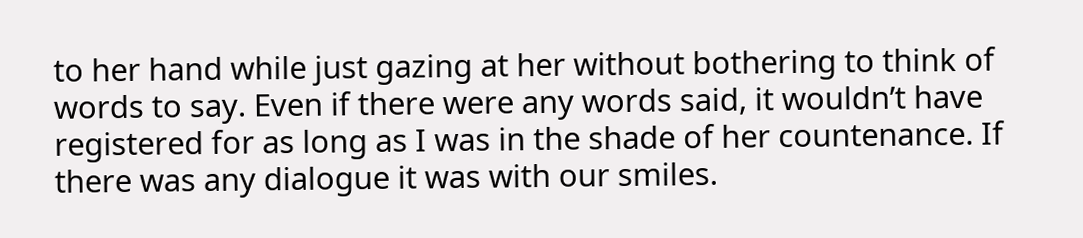to her hand while just gazing at her without bothering to think of words to say. Even if there were any words said, it wouldn’t have registered for as long as I was in the shade of her countenance. If there was any dialogue it was with our smiles.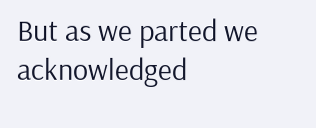But as we parted we acknowledged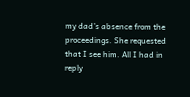my dad’s absence from the proceedings. She requested that I see him. All I had in reply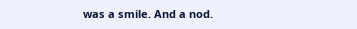was a smile. And a nod.